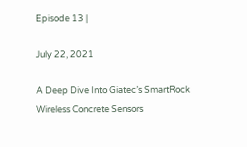Episode 13 |

July 22, 2021

A Deep Dive Into Giatec’s SmartRock Wireless Concrete Sensors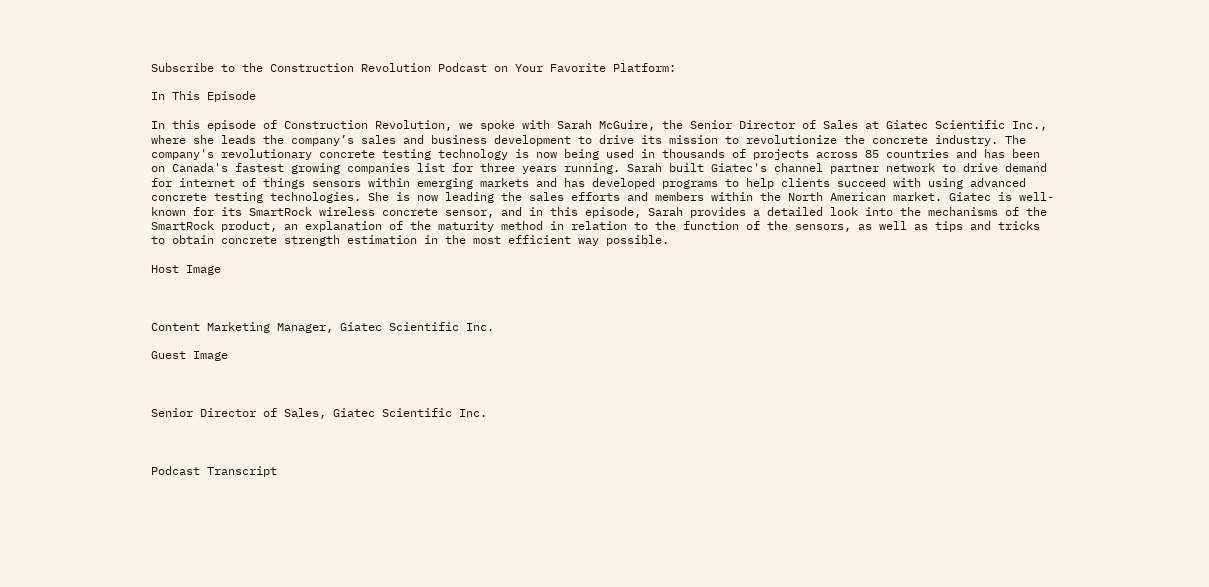Subscribe to the Construction Revolution Podcast on Your Favorite Platform:

In This Episode

In this episode of Construction Revolution, we spoke with Sarah McGuire, the Senior Director of Sales at Giatec Scientific Inc., where she leads the company’s sales and business development to drive its mission to revolutionize the concrete industry. The company's revolutionary concrete testing technology is now being used in thousands of projects across 85 countries and has been on Canada's fastest growing companies list for three years running. Sarah built Giatec's channel partner network to drive demand for internet of things sensors within emerging markets and has developed programs to help clients succeed with using advanced concrete testing technologies. She is now leading the sales efforts and members within the North American market. Giatec is well-known for its SmartRock wireless concrete sensor, and in this episode, Sarah provides a detailed look into the mechanisms of the SmartRock product, an explanation of the maturity method in relation to the function of the sensors, as well as tips and tricks to obtain concrete strength estimation in the most efficient way possible.

Host Image



Content Marketing Manager, Giatec Scientific Inc.

Guest Image



Senior Director of Sales, Giatec Scientific Inc.



Podcast Transcript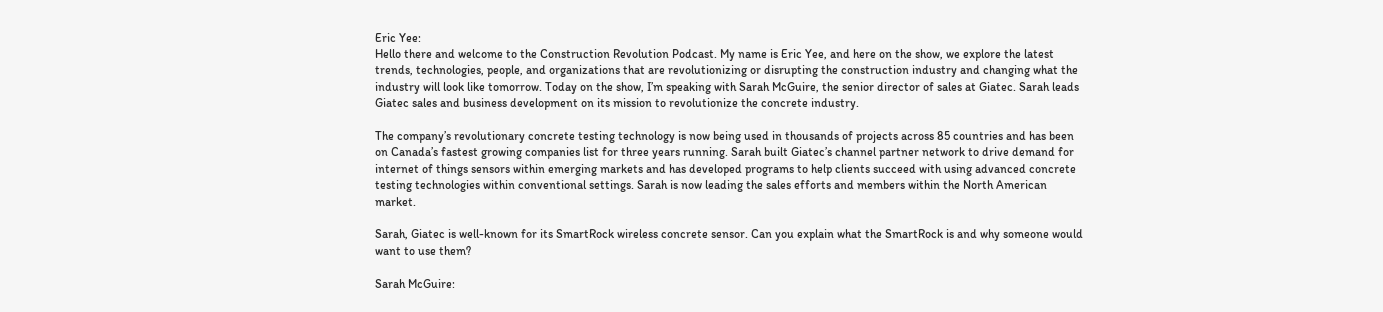Eric Yee:
Hello there and welcome to the Construction Revolution Podcast. My name is Eric Yee, and here on the show, we explore the latest trends, technologies, people, and organizations that are revolutionizing or disrupting the construction industry and changing what the industry will look like tomorrow. Today on the show, I’m speaking with Sarah McGuire, the senior director of sales at Giatec. Sarah leads Giatec sales and business development on its mission to revolutionize the concrete industry.

The company’s revolutionary concrete testing technology is now being used in thousands of projects across 85 countries and has been on Canada’s fastest growing companies list for three years running. Sarah built Giatec’s channel partner network to drive demand for internet of things sensors within emerging markets and has developed programs to help clients succeed with using advanced concrete testing technologies within conventional settings. Sarah is now leading the sales efforts and members within the North American market.

Sarah, Giatec is well-known for its SmartRock wireless concrete sensor. Can you explain what the SmartRock is and why someone would want to use them?

Sarah McGuire: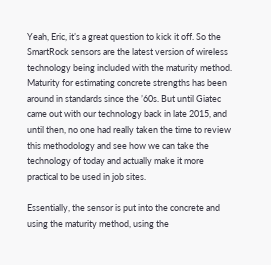Yeah, Eric, it’s a great question to kick it off. So the SmartRock sensors are the latest version of wireless technology being included with the maturity method. Maturity for estimating concrete strengths has been around in standards since the ’60s. But until Giatec came out with our technology back in late 2015, and until then, no one had really taken the time to review this methodology and see how we can take the technology of today and actually make it more practical to be used in job sites.

Essentially, the sensor is put into the concrete and using the maturity method, using the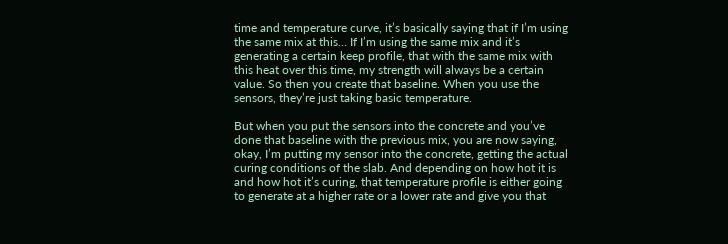time and temperature curve, it’s basically saying that if I’m using the same mix at this… If I’m using the same mix and it’s generating a certain keep profile, that with the same mix with this heat over this time, my strength will always be a certain value. So then you create that baseline. When you use the sensors, they’re just taking basic temperature.

But when you put the sensors into the concrete and you’ve done that baseline with the previous mix, you are now saying, okay, I’m putting my sensor into the concrete, getting the actual curing conditions of the slab. And depending on how hot it is and how hot it’s curing, that temperature profile is either going to generate at a higher rate or a lower rate and give you that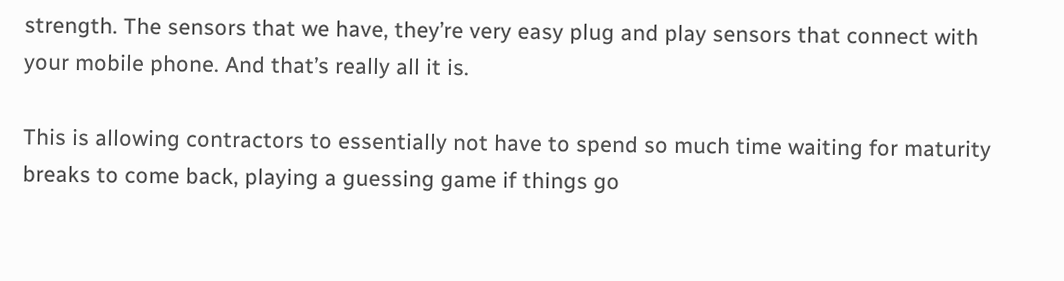strength. The sensors that we have, they’re very easy plug and play sensors that connect with your mobile phone. And that’s really all it is.

This is allowing contractors to essentially not have to spend so much time waiting for maturity breaks to come back, playing a guessing game if things go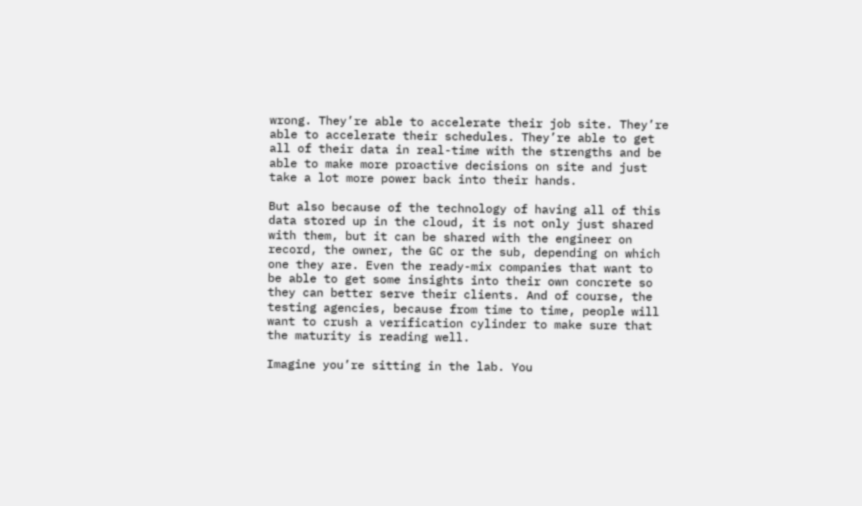wrong. They’re able to accelerate their job site. They’re able to accelerate their schedules. They’re able to get all of their data in real-time with the strengths and be able to make more proactive decisions on site and just take a lot more power back into their hands.

But also because of the technology of having all of this data stored up in the cloud, it is not only just shared with them, but it can be shared with the engineer on record, the owner, the GC or the sub, depending on which one they are. Even the ready-mix companies that want to be able to get some insights into their own concrete so they can better serve their clients. And of course, the testing agencies, because from time to time, people will want to crush a verification cylinder to make sure that the maturity is reading well.

Imagine you’re sitting in the lab. You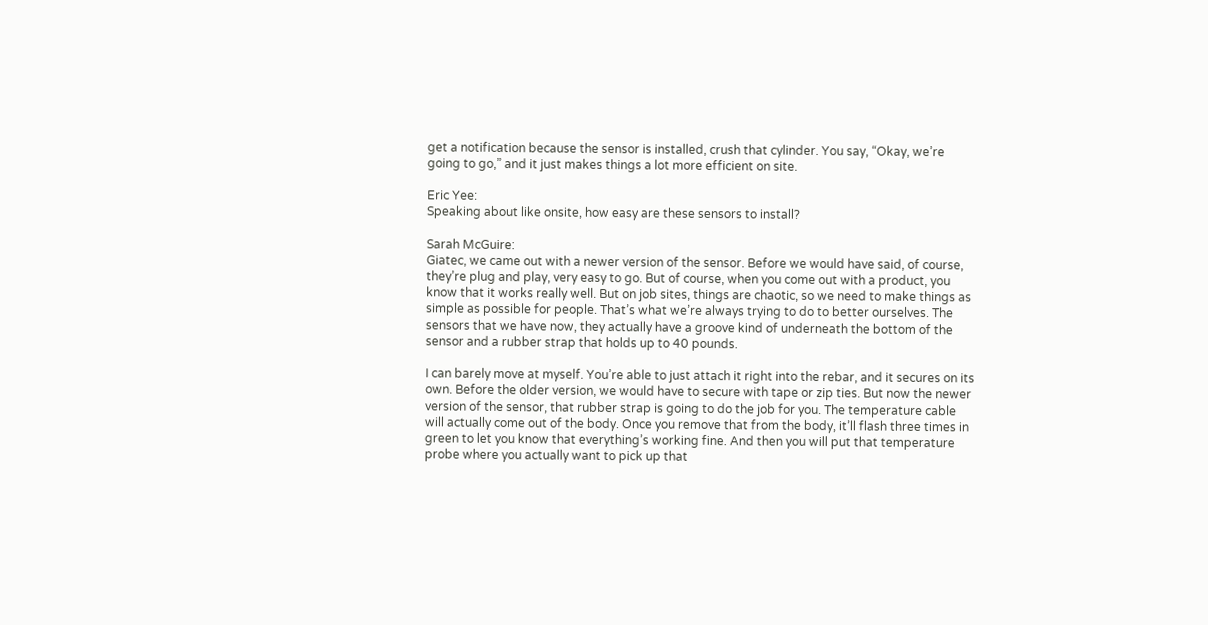get a notification because the sensor is installed, crush that cylinder. You say, “Okay, we’re going to go,” and it just makes things a lot more efficient on site.

Eric Yee:
Speaking about like onsite, how easy are these sensors to install?

Sarah McGuire:
Giatec, we came out with a newer version of the sensor. Before we would have said, of course, they’re plug and play, very easy to go. But of course, when you come out with a product, you know that it works really well. But on job sites, things are chaotic, so we need to make things as simple as possible for people. That’s what we’re always trying to do to better ourselves. The sensors that we have now, they actually have a groove kind of underneath the bottom of the sensor and a rubber strap that holds up to 40 pounds.

I can barely move at myself. You’re able to just attach it right into the rebar, and it secures on its own. Before the older version, we would have to secure with tape or zip ties. But now the newer version of the sensor, that rubber strap is going to do the job for you. The temperature cable will actually come out of the body. Once you remove that from the body, it’ll flash three times in green to let you know that everything’s working fine. And then you will put that temperature probe where you actually want to pick up that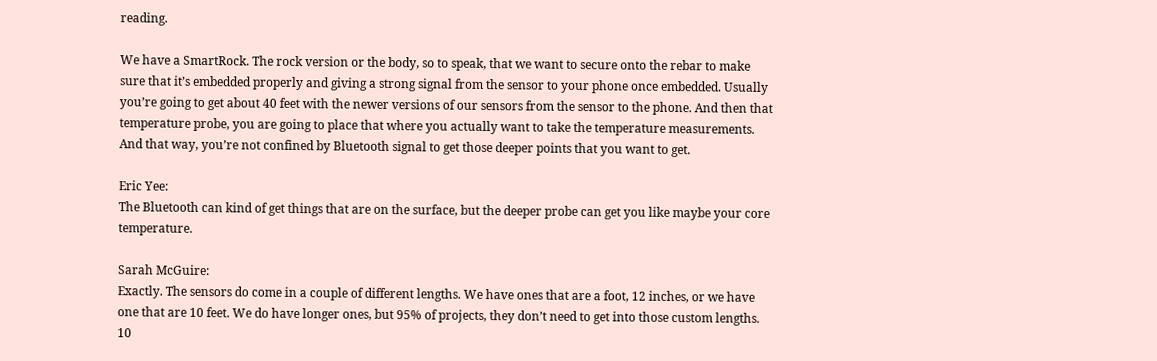reading.

We have a SmartRock. The rock version or the body, so to speak, that we want to secure onto the rebar to make sure that it’s embedded properly and giving a strong signal from the sensor to your phone once embedded. Usually you’re going to get about 40 feet with the newer versions of our sensors from the sensor to the phone. And then that temperature probe, you are going to place that where you actually want to take the temperature measurements. And that way, you’re not confined by Bluetooth signal to get those deeper points that you want to get.

Eric Yee:
The Bluetooth can kind of get things that are on the surface, but the deeper probe can get you like maybe your core temperature.

Sarah McGuire:
Exactly. The sensors do come in a couple of different lengths. We have ones that are a foot, 12 inches, or we have one that are 10 feet. We do have longer ones, but 95% of projects, they don’t need to get into those custom lengths. 10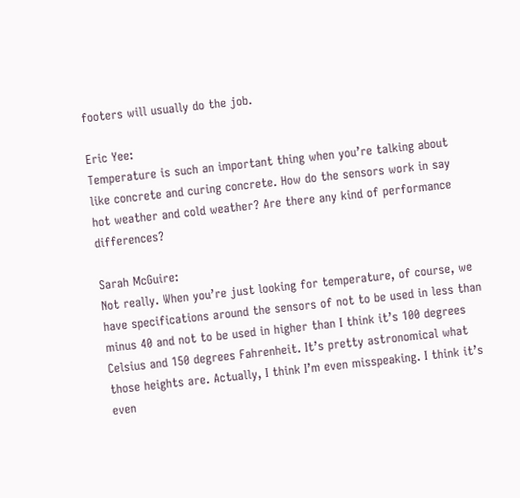footers will usually do the job.

Eric Yee:
Temperature is such an important thing when you’re talking about like concrete and curing concrete. How do the sensors work in say hot weather and cold weather? Are there any kind of performance differences?

Sarah McGuire:
Not really. When you’re just looking for temperature, of course, we have specifications around the sensors of not to be used in less than minus 40 and not to be used in higher than I think it’s 100 degrees Celsius and 150 degrees Fahrenheit. It’s pretty astronomical what those heights are. Actually, I think I’m even misspeaking. I think it’s even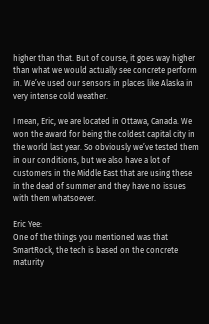higher than that. But of course, it goes way higher than what we would actually see concrete perform in. We’ve used our sensors in places like Alaska in very intense cold weather.

I mean, Eric, we are located in Ottawa, Canada. We won the award for being the coldest capital city in the world last year. So obviously we’ve tested them in our conditions, but we also have a lot of customers in the Middle East that are using these in the dead of summer and they have no issues with them whatsoever.

Eric Yee:
One of the things you mentioned was that SmartRock, the tech is based on the concrete maturity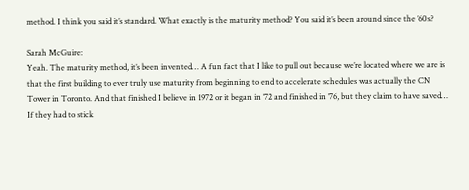method. I think you said it’s standard. What exactly is the maturity method? You said it’s been around since the ’60s?

Sarah McGuire:
Yeah. The maturity method, it’s been invented… A fun fact that I like to pull out because we’re located where we are is that the first building to ever truly use maturity from beginning to end to accelerate schedules was actually the CN Tower in Toronto. And that finished I believe in 1972 or it began in ’72 and finished in ’76, but they claim to have saved… If they had to stick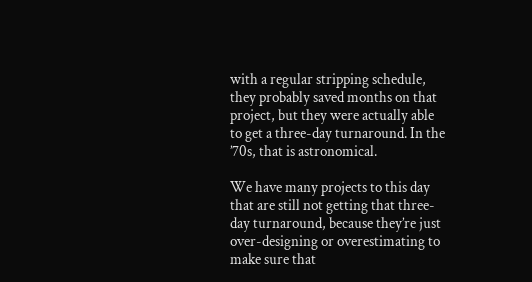with a regular stripping schedule, they probably saved months on that project, but they were actually able to get a three-day turnaround. In the ’70s, that is astronomical.

We have many projects to this day that are still not getting that three-day turnaround, because they’re just over-designing or overestimating to make sure that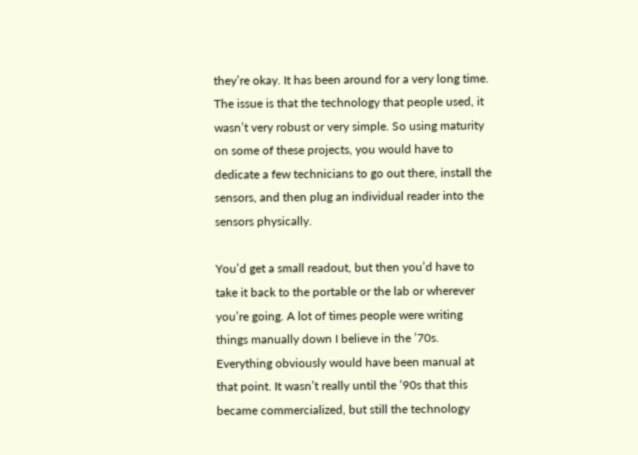they’re okay. It has been around for a very long time. The issue is that the technology that people used, it wasn’t very robust or very simple. So using maturity on some of these projects, you would have to dedicate a few technicians to go out there, install the sensors, and then plug an individual reader into the sensors physically.

You’d get a small readout, but then you’d have to take it back to the portable or the lab or wherever you’re going. A lot of times people were writing things manually down I believe in the ’70s. Everything obviously would have been manual at that point. It wasn’t really until the ’90s that this became commercialized, but still the technology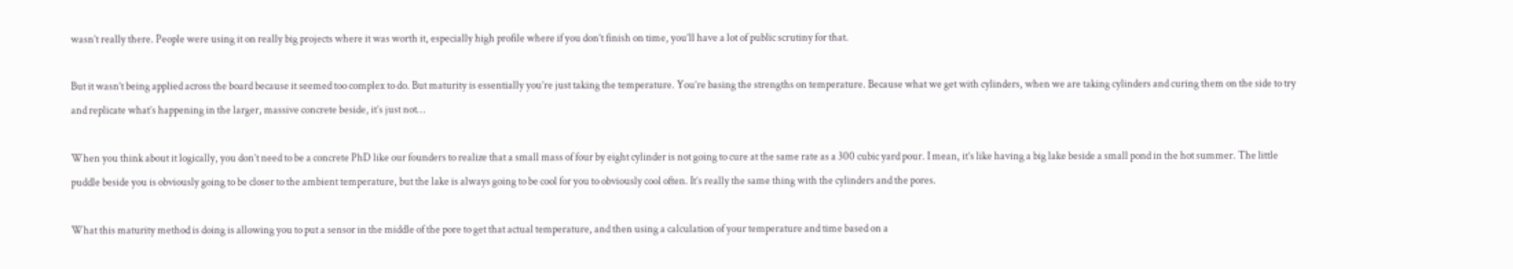wasn’t really there. People were using it on really big projects where it was worth it, especially high profile where if you don’t finish on time, you’ll have a lot of public scrutiny for that.

But it wasn’t being applied across the board because it seemed too complex to do. But maturity is essentially you’re just taking the temperature. You’re basing the strengths on temperature. Because what we get with cylinders, when we are taking cylinders and curing them on the side to try and replicate what’s happening in the larger, massive concrete beside, it’s just not…

When you think about it logically, you don’t need to be a concrete PhD like our founders to realize that a small mass of four by eight cylinder is not going to cure at the same rate as a 300 cubic yard pour. I mean, it’s like having a big lake beside a small pond in the hot summer. The little puddle beside you is obviously going to be closer to the ambient temperature, but the lake is always going to be cool for you to obviously cool often. It’s really the same thing with the cylinders and the pores.

What this maturity method is doing is allowing you to put a sensor in the middle of the pore to get that actual temperature, and then using a calculation of your temperature and time based on a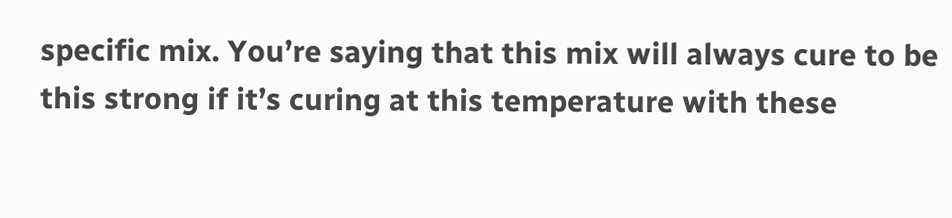specific mix. You’re saying that this mix will always cure to be this strong if it’s curing at this temperature with these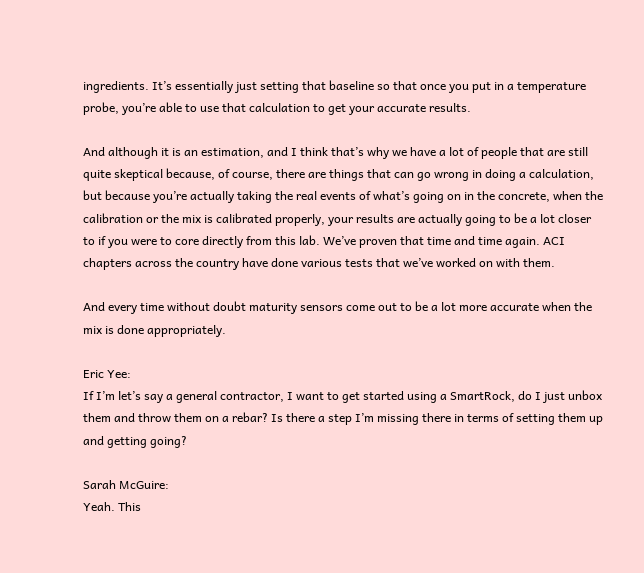ingredients. It’s essentially just setting that baseline so that once you put in a temperature probe, you’re able to use that calculation to get your accurate results.

And although it is an estimation, and I think that’s why we have a lot of people that are still quite skeptical because, of course, there are things that can go wrong in doing a calculation, but because you’re actually taking the real events of what’s going on in the concrete, when the calibration or the mix is calibrated properly, your results are actually going to be a lot closer to if you were to core directly from this lab. We’ve proven that time and time again. ACI chapters across the country have done various tests that we’ve worked on with them.

And every time without doubt maturity sensors come out to be a lot more accurate when the mix is done appropriately.

Eric Yee:
If I’m let’s say a general contractor, I want to get started using a SmartRock, do I just unbox them and throw them on a rebar? Is there a step I’m missing there in terms of setting them up and getting going?

Sarah McGuire:
Yeah. This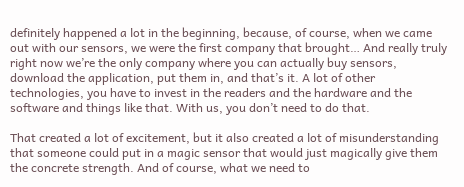definitely happened a lot in the beginning, because, of course, when we came out with our sensors, we were the first company that brought… And really truly right now we’re the only company where you can actually buy sensors, download the application, put them in, and that’s it. A lot of other technologies, you have to invest in the readers and the hardware and the software and things like that. With us, you don’t need to do that.

That created a lot of excitement, but it also created a lot of misunderstanding that someone could put in a magic sensor that would just magically give them the concrete strength. And of course, what we need to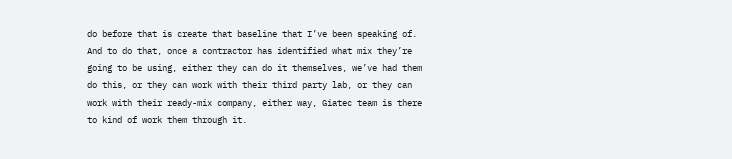do before that is create that baseline that I’ve been speaking of. And to do that, once a contractor has identified what mix they’re going to be using, either they can do it themselves, we’ve had them do this, or they can work with their third party lab, or they can work with their ready-mix company, either way, Giatec team is there to kind of work them through it.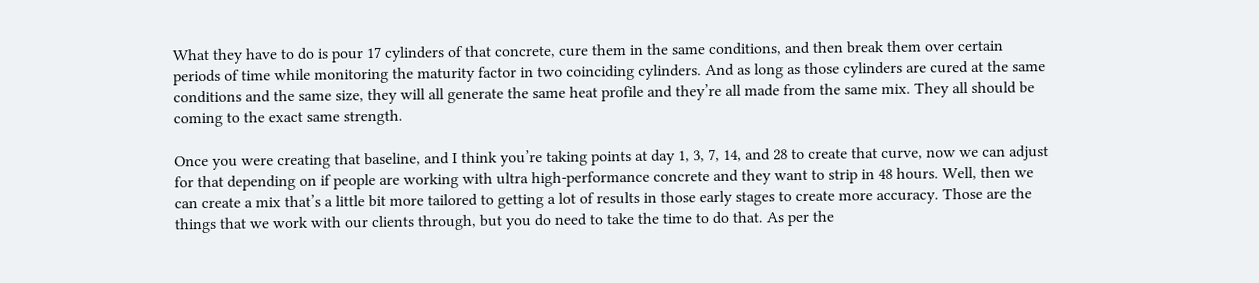What they have to do is pour 17 cylinders of that concrete, cure them in the same conditions, and then break them over certain periods of time while monitoring the maturity factor in two coinciding cylinders. And as long as those cylinders are cured at the same conditions and the same size, they will all generate the same heat profile and they’re all made from the same mix. They all should be coming to the exact same strength.

Once you were creating that baseline, and I think you’re taking points at day 1, 3, 7, 14, and 28 to create that curve, now we can adjust for that depending on if people are working with ultra high-performance concrete and they want to strip in 48 hours. Well, then we can create a mix that’s a little bit more tailored to getting a lot of results in those early stages to create more accuracy. Those are the things that we work with our clients through, but you do need to take the time to do that. As per the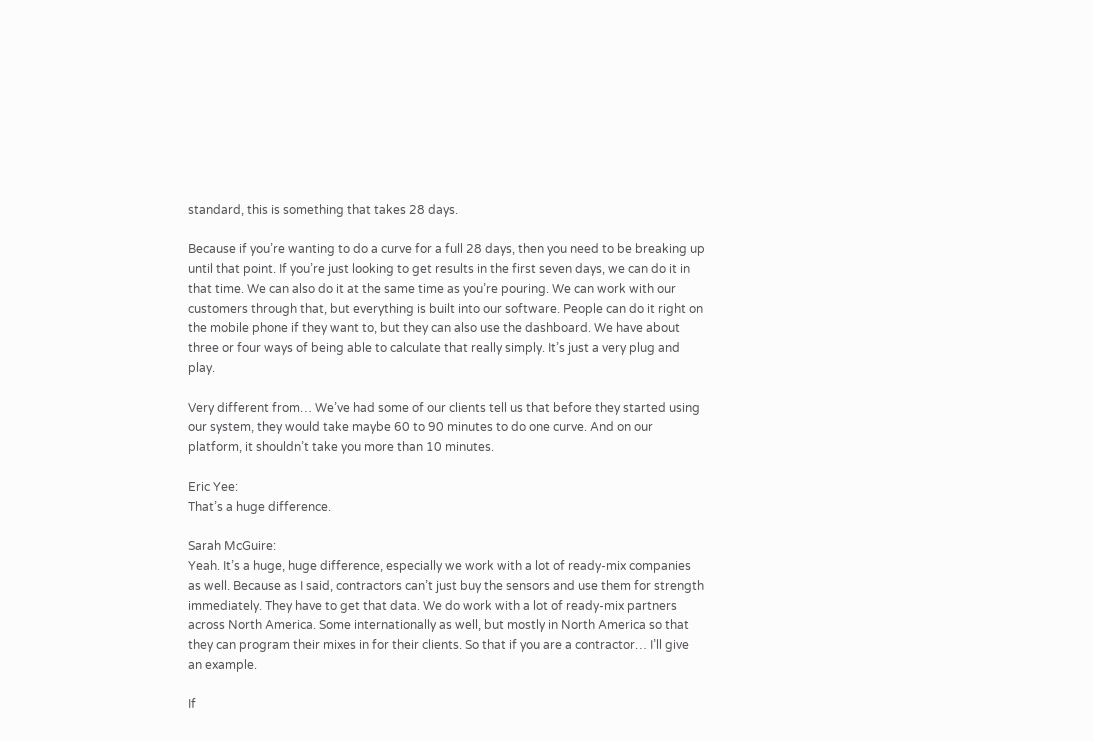standard, this is something that takes 28 days.

Because if you’re wanting to do a curve for a full 28 days, then you need to be breaking up until that point. If you’re just looking to get results in the first seven days, we can do it in that time. We can also do it at the same time as you’re pouring. We can work with our customers through that, but everything is built into our software. People can do it right on the mobile phone if they want to, but they can also use the dashboard. We have about three or four ways of being able to calculate that really simply. It’s just a very plug and play.

Very different from… We’ve had some of our clients tell us that before they started using our system, they would take maybe 60 to 90 minutes to do one curve. And on our platform, it shouldn’t take you more than 10 minutes.

Eric Yee:
That’s a huge difference.

Sarah McGuire:
Yeah. It’s a huge, huge difference, especially we work with a lot of ready-mix companies as well. Because as I said, contractors can’t just buy the sensors and use them for strength immediately. They have to get that data. We do work with a lot of ready-mix partners across North America. Some internationally as well, but mostly in North America so that they can program their mixes in for their clients. So that if you are a contractor… I’ll give an example.

If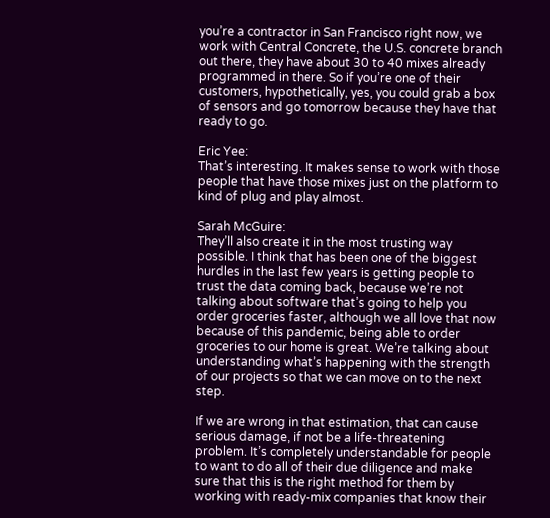you’re a contractor in San Francisco right now, we work with Central Concrete, the U.S. concrete branch out there, they have about 30 to 40 mixes already programmed in there. So if you’re one of their customers, hypothetically, yes, you could grab a box of sensors and go tomorrow because they have that ready to go.

Eric Yee:
That’s interesting. It makes sense to work with those people that have those mixes just on the platform to kind of plug and play almost.

Sarah McGuire:
They’ll also create it in the most trusting way possible. I think that has been one of the biggest hurdles in the last few years is getting people to trust the data coming back, because we’re not talking about software that’s going to help you order groceries faster, although we all love that now because of this pandemic, being able to order groceries to our home is great. We’re talking about understanding what’s happening with the strength of our projects so that we can move on to the next step.

If we are wrong in that estimation, that can cause serious damage, if not be a life-threatening problem. It’s completely understandable for people to want to do all of their due diligence and make sure that this is the right method for them by working with ready-mix companies that know their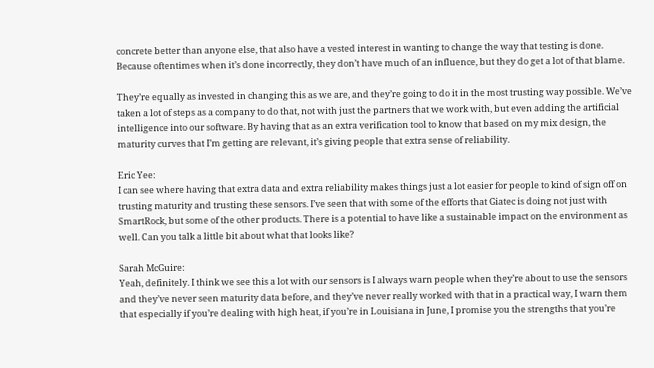concrete better than anyone else, that also have a vested interest in wanting to change the way that testing is done. Because oftentimes when it’s done incorrectly, they don’t have much of an influence, but they do get a lot of that blame.

They’re equally as invested in changing this as we are, and they’re going to do it in the most trusting way possible. We’ve taken a lot of steps as a company to do that, not with just the partners that we work with, but even adding the artificial intelligence into our software. By having that as an extra verification tool to know that based on my mix design, the maturity curves that I’m getting are relevant, it’s giving people that extra sense of reliability.

Eric Yee:
I can see where having that extra data and extra reliability makes things just a lot easier for people to kind of sign off on trusting maturity and trusting these sensors. I’ve seen that with some of the efforts that Giatec is doing not just with SmartRock, but some of the other products. There is a potential to have like a sustainable impact on the environment as well. Can you talk a little bit about what that looks like?

Sarah McGuire:
Yeah, definitely. I think we see this a lot with our sensors is I always warn people when they’re about to use the sensors and they’ve never seen maturity data before, and they’ve never really worked with that in a practical way, I warn them that especially if you’re dealing with high heat, if you’re in Louisiana in June, I promise you the strengths that you’re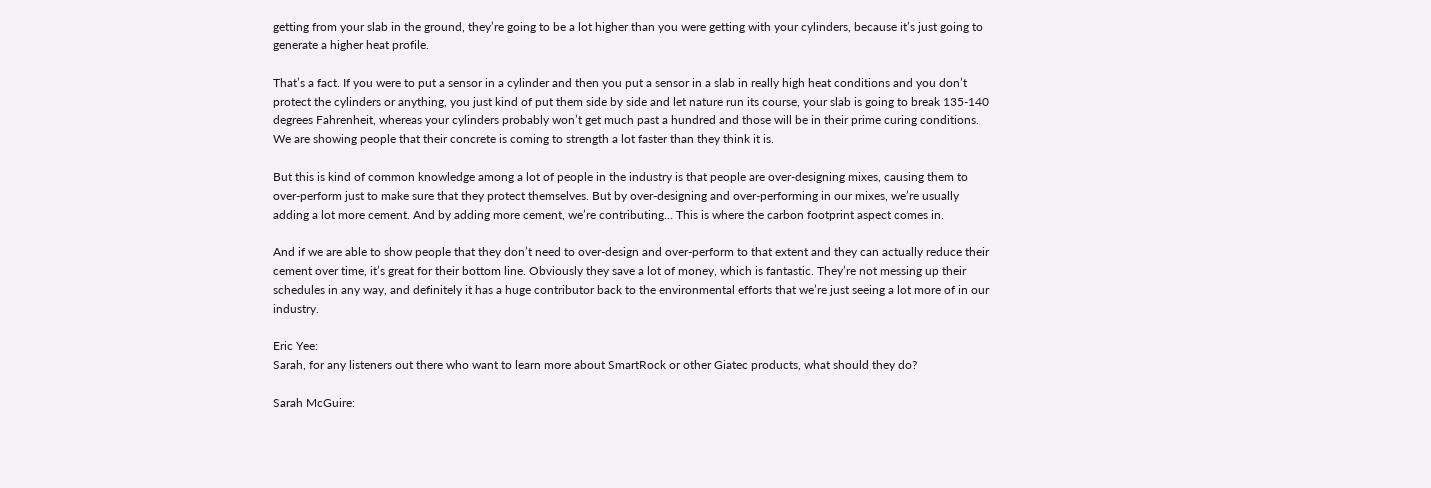getting from your slab in the ground, they’re going to be a lot higher than you were getting with your cylinders, because it’s just going to generate a higher heat profile.

That’s a fact. If you were to put a sensor in a cylinder and then you put a sensor in a slab in really high heat conditions and you don’t protect the cylinders or anything, you just kind of put them side by side and let nature run its course, your slab is going to break 135-140 degrees Fahrenheit, whereas your cylinders probably won’t get much past a hundred and those will be in their prime curing conditions. We are showing people that their concrete is coming to strength a lot faster than they think it is.

But this is kind of common knowledge among a lot of people in the industry is that people are over-designing mixes, causing them to over-perform just to make sure that they protect themselves. But by over-designing and over-performing in our mixes, we’re usually adding a lot more cement. And by adding more cement, we’re contributing… This is where the carbon footprint aspect comes in.

And if we are able to show people that they don’t need to over-design and over-perform to that extent and they can actually reduce their cement over time, it’s great for their bottom line. Obviously they save a lot of money, which is fantastic. They’re not messing up their schedules in any way, and definitely it has a huge contributor back to the environmental efforts that we’re just seeing a lot more of in our industry.

Eric Yee:
Sarah, for any listeners out there who want to learn more about SmartRock or other Giatec products, what should they do?

Sarah McGuire: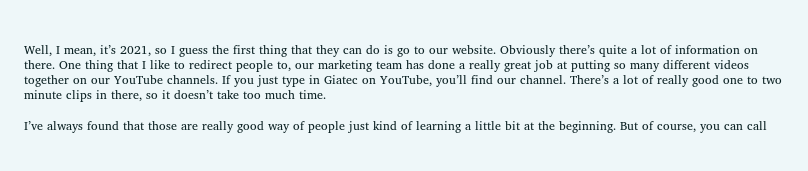Well, I mean, it’s 2021, so I guess the first thing that they can do is go to our website. Obviously there’s quite a lot of information on there. One thing that I like to redirect people to, our marketing team has done a really great job at putting so many different videos together on our YouTube channels. If you just type in Giatec on YouTube, you’ll find our channel. There’s a lot of really good one to two minute clips in there, so it doesn’t take too much time.

I’ve always found that those are really good way of people just kind of learning a little bit at the beginning. But of course, you can call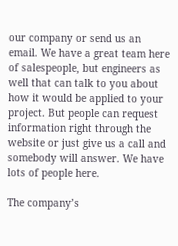our company or send us an email. We have a great team here of salespeople, but engineers as well that can talk to you about how it would be applied to your project. But people can request information right through the website or just give us a call and somebody will answer. We have lots of people here.

The company’s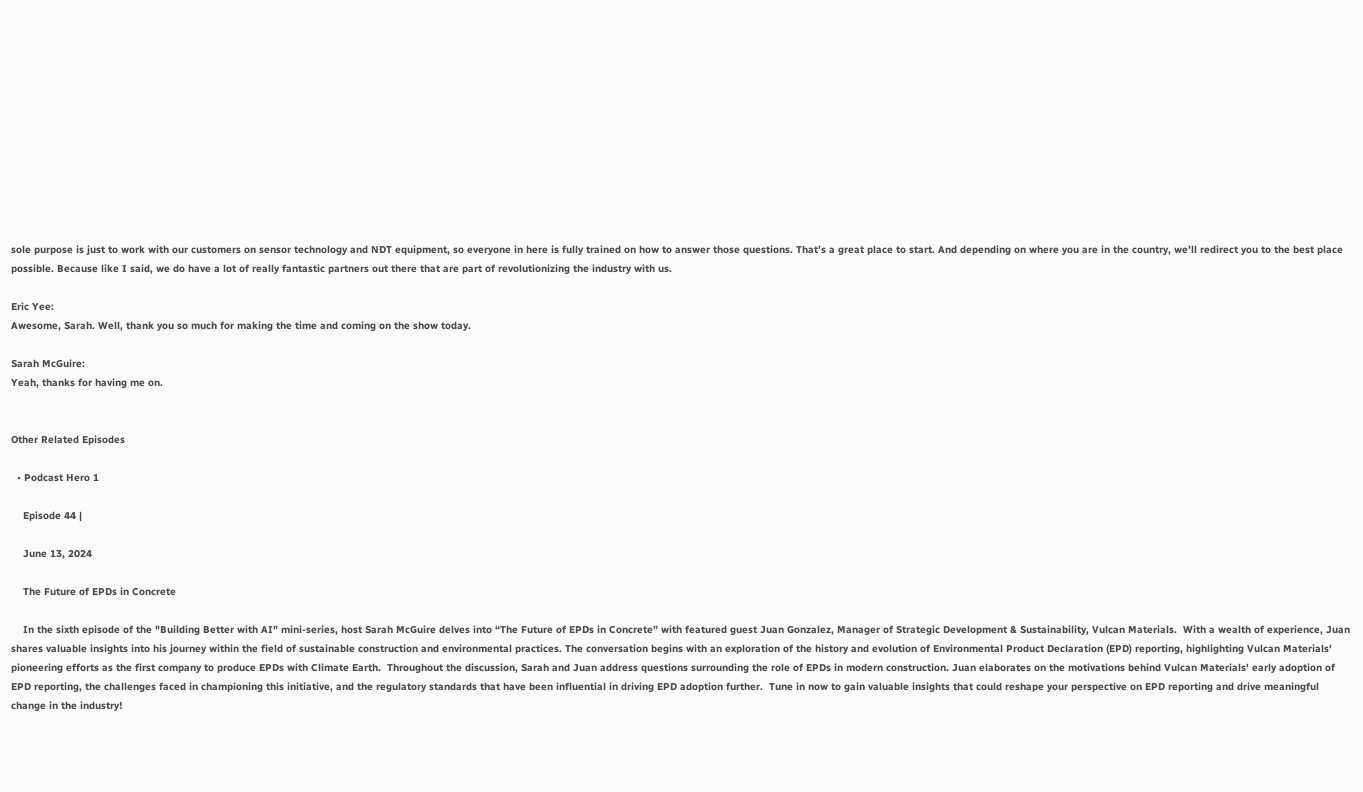sole purpose is just to work with our customers on sensor technology and NDT equipment, so everyone in here is fully trained on how to answer those questions. That’s a great place to start. And depending on where you are in the country, we’ll redirect you to the best place possible. Because like I said, we do have a lot of really fantastic partners out there that are part of revolutionizing the industry with us.

Eric Yee:
Awesome, Sarah. Well, thank you so much for making the time and coming on the show today.

Sarah McGuire:
Yeah, thanks for having me on.


Other Related Episodes

  • Podcast Hero 1

    Episode 44 |

    June 13, 2024

    The Future of EPDs in Concrete

    In the sixth episode of the "Building Better with AI" mini-series, host Sarah McGuire delves into “The Future of EPDs in Concrete” with featured guest Juan Gonzalez, Manager of Strategic Development & Sustainability, Vulcan Materials.  With a wealth of experience, Juan shares valuable insights into his journey within the field of sustainable construction and environmental practices. The conversation begins with an exploration of the history and evolution of Environmental Product Declaration (EPD) reporting, highlighting Vulcan Materials' pioneering efforts as the first company to produce EPDs with Climate Earth.  Throughout the discussion, Sarah and Juan address questions surrounding the role of EPDs in modern construction. Juan elaborates on the motivations behind Vulcan Materials' early adoption of EPD reporting, the challenges faced in championing this initiative, and the regulatory standards that have been influential in driving EPD adoption further.  Tune in now to gain valuable insights that could reshape your perspective on EPD reporting and drive meaningful change in the industry!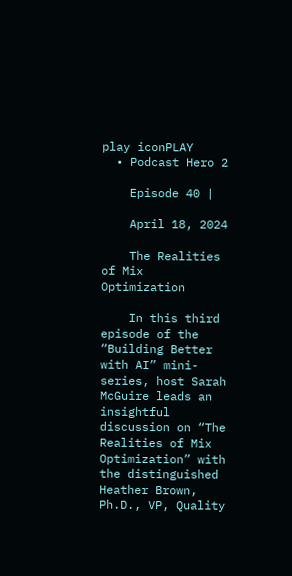play iconPLAY
  • Podcast Hero 2

    Episode 40 |

    April 18, 2024

    The Realities of Mix Optimization

    In this third episode of the “Building Better with AI” mini-series, host Sarah McGuire leads an insightful discussion on “The Realities of Mix Optimization” with the distinguished Heather Brown, Ph.D., VP, Quality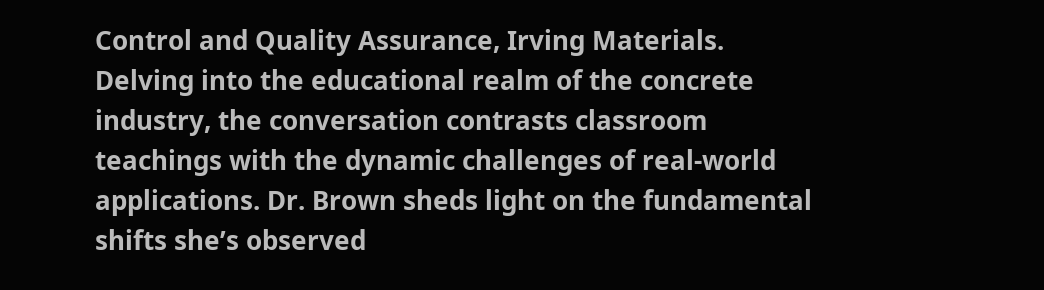Control and Quality Assurance, Irving Materials.  Delving into the educational realm of the concrete industry, the conversation contrasts classroom teachings with the dynamic challenges of real-world applications. Dr. Brown sheds light on the fundamental shifts she’s observed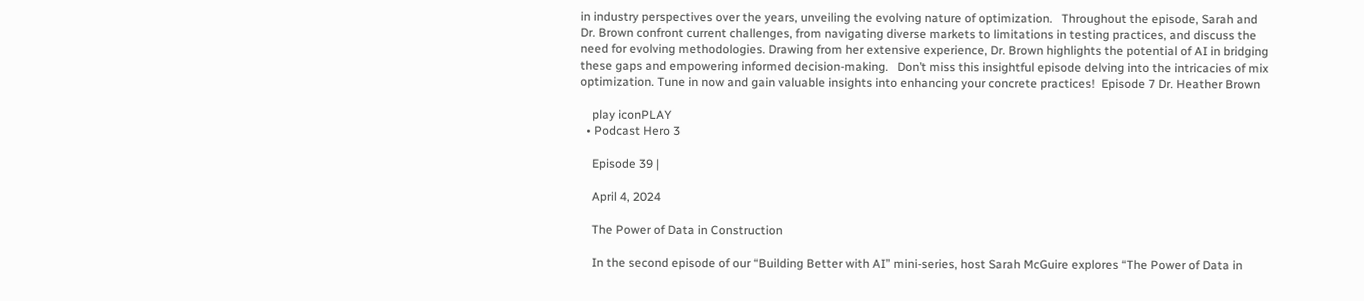in industry perspectives over the years, unveiling the evolving nature of optimization.   Throughout the episode, Sarah and Dr. Brown confront current challenges, from navigating diverse markets to limitations in testing practices, and discuss the need for evolving methodologies. Drawing from her extensive experience, Dr. Brown highlights the potential of AI in bridging these gaps and empowering informed decision-making.   Don’t miss this insightful episode delving into the intricacies of mix optimization. Tune in now and gain valuable insights into enhancing your concrete practices!  Episode 7 Dr. Heather Brown

    play iconPLAY
  • Podcast Hero 3

    Episode 39 |

    April 4, 2024

    The Power of Data in Construction

    In the second episode of our “Building Better with AI” mini-series, host Sarah McGuire explores “The Power of Data in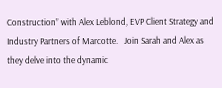Construction” with Alex Leblond, EVP Client Strategy and Industry Partners of Marcotte.   Join Sarah and Alex as they delve into the dynamic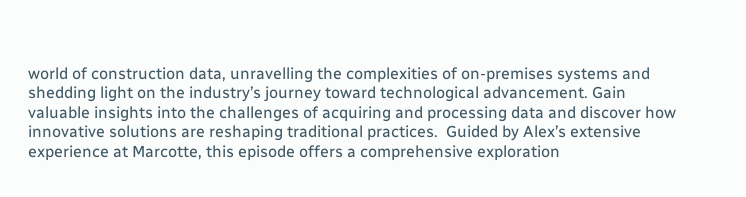world of construction data, unravelling the complexities of on-premises systems and shedding light on the industry’s journey toward technological advancement. Gain valuable insights into the challenges of acquiring and processing data and discover how innovative solutions are reshaping traditional practices.  Guided by Alex’s extensive experience at Marcotte, this episode offers a comprehensive exploration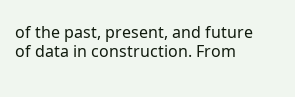of the past, present, and future of data in construction. From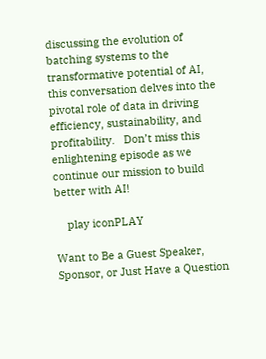discussing the evolution of batching systems to the transformative potential of AI, this conversation delves into the pivotal role of data in driving efficiency, sustainability, and profitability.   Don’t miss this enlightening episode as we continue our mission to build better with AI!

    play iconPLAY

Want to Be a Guest Speaker, Sponsor, or Just Have a Question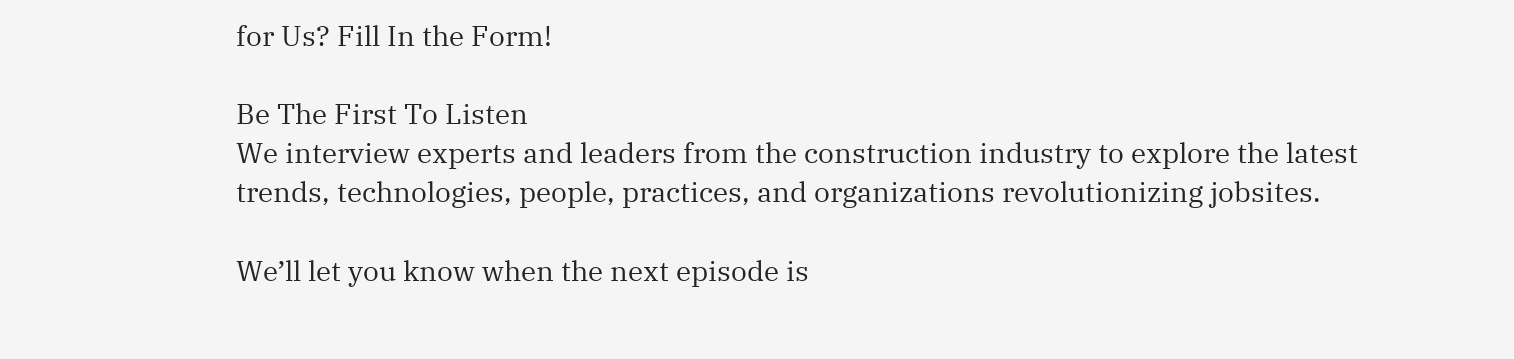for Us? Fill In the Form!

Be The First To Listen
We interview experts and leaders from the construction industry to explore the latest trends, technologies, people, practices, and organizations revolutionizing jobsites.

We’ll let you know when the next episode is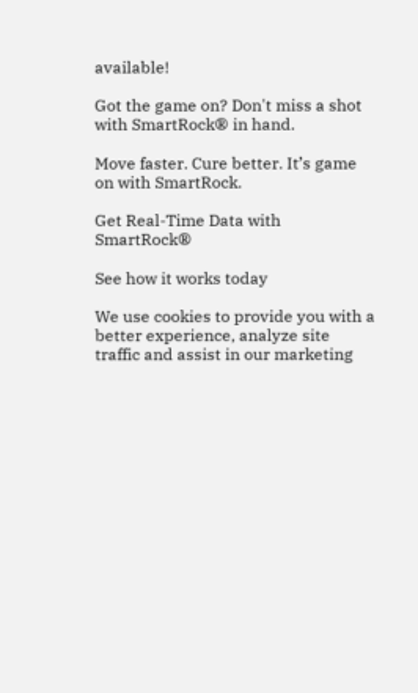available!

Got the game on? Don't miss a shot with SmartRock® in hand.

Move faster. Cure better. It’s game on with SmartRock.

Get Real-Time Data with SmartRock®

See how it works today

We use cookies to provide you with a better experience, analyze site traffic and assist in our marketing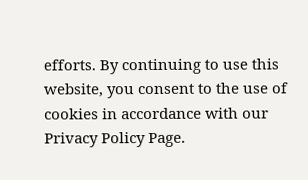efforts. By continuing to use this website, you consent to the use of cookies in accordance with our Privacy Policy Page.